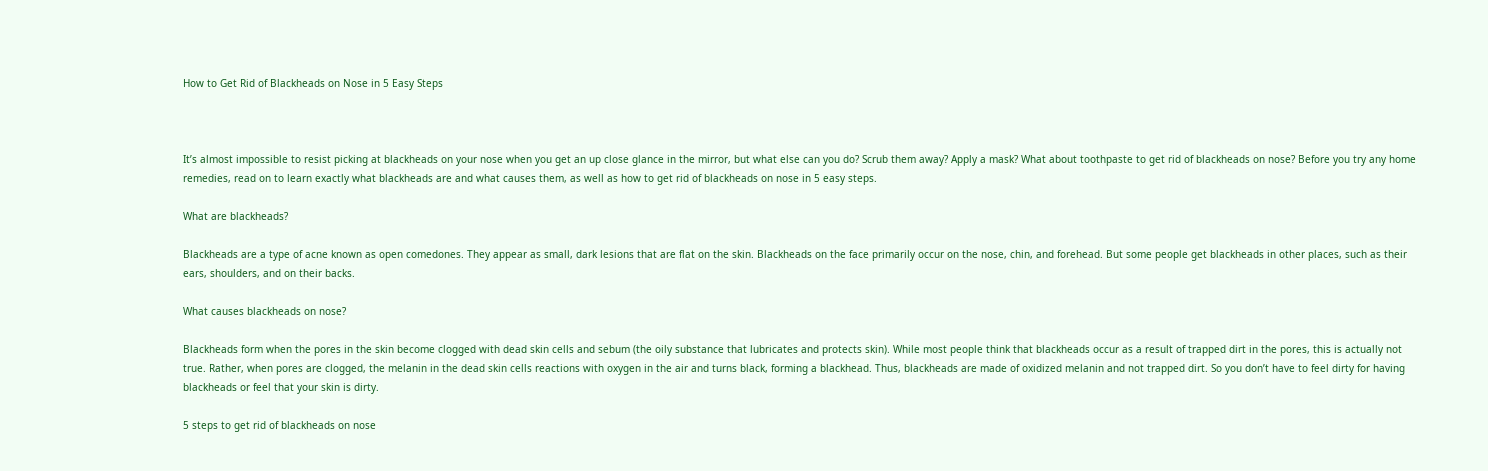How to Get Rid of Blackheads on Nose in 5 Easy Steps



It’s almost impossible to resist picking at blackheads on your nose when you get an up close glance in the mirror, but what else can you do? Scrub them away? Apply a mask? What about toothpaste to get rid of blackheads on nose? Before you try any home remedies, read on to learn exactly what blackheads are and what causes them, as well as how to get rid of blackheads on nose in 5 easy steps.

What are blackheads?

Blackheads are a type of acne known as open comedones. They appear as small, dark lesions that are flat on the skin. Blackheads on the face primarily occur on the nose, chin, and forehead. But some people get blackheads in other places, such as their ears, shoulders, and on their backs.

What causes blackheads on nose?

Blackheads form when the pores in the skin become clogged with dead skin cells and sebum (the oily substance that lubricates and protects skin). While most people think that blackheads occur as a result of trapped dirt in the pores, this is actually not true. Rather, when pores are clogged, the melanin in the dead skin cells reactions with oxygen in the air and turns black, forming a blackhead. Thus, blackheads are made of oxidized melanin and not trapped dirt. So you don’t have to feel dirty for having blackheads or feel that your skin is dirty.

5 steps to get rid of blackheads on nose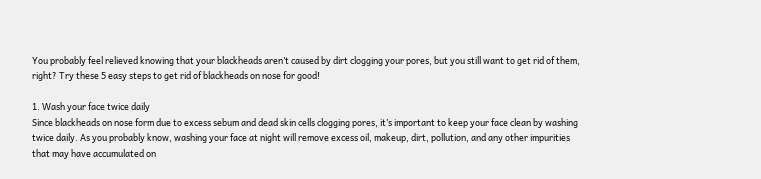You probably feel relieved knowing that your blackheads aren’t caused by dirt clogging your pores, but you still want to get rid of them, right? Try these 5 easy steps to get rid of blackheads on nose for good!

1. Wash your face twice daily
Since blackheads on nose form due to excess sebum and dead skin cells clogging pores, it’s important to keep your face clean by washing twice daily. As you probably know, washing your face at night will remove excess oil, makeup, dirt, pollution, and any other impurities that may have accumulated on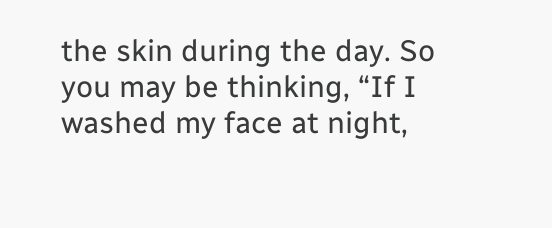the skin during the day. So you may be thinking, “If I washed my face at night,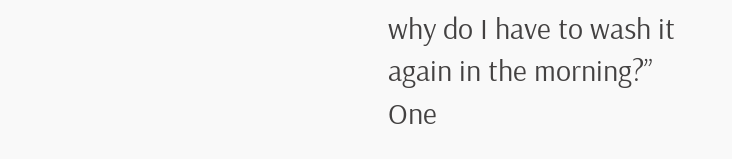why do I have to wash it again in the morning?” One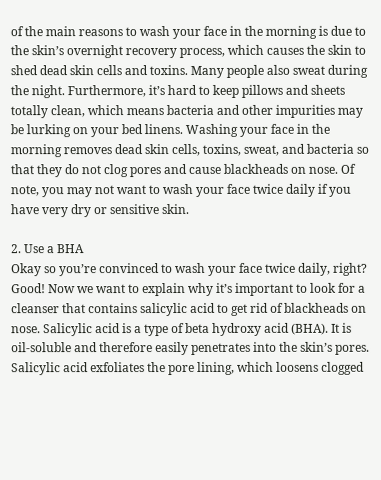of the main reasons to wash your face in the morning is due to the skin’s overnight recovery process, which causes the skin to shed dead skin cells and toxins. Many people also sweat during the night. Furthermore, it’s hard to keep pillows and sheets totally clean, which means bacteria and other impurities may be lurking on your bed linens. Washing your face in the morning removes dead skin cells, toxins, sweat, and bacteria so that they do not clog pores and cause blackheads on nose. Of note, you may not want to wash your face twice daily if you have very dry or sensitive skin.

2. Use a BHA
Okay so you’re convinced to wash your face twice daily, right? Good! Now we want to explain why it’s important to look for a cleanser that contains salicylic acid to get rid of blackheads on nose. Salicylic acid is a type of beta hydroxy acid (BHA). It is oil-soluble and therefore easily penetrates into the skin’s pores. Salicylic acid exfoliates the pore lining, which loosens clogged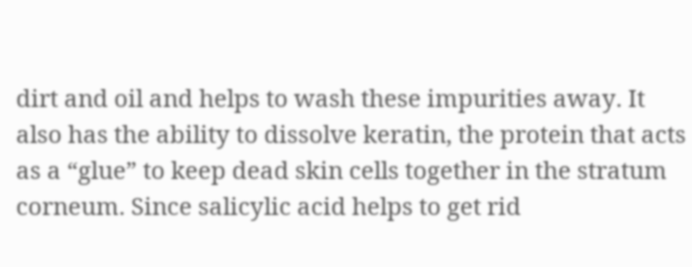dirt and oil and helps to wash these impurities away. It also has the ability to dissolve keratin, the protein that acts as a “glue” to keep dead skin cells together in the stratum corneum. Since salicylic acid helps to get rid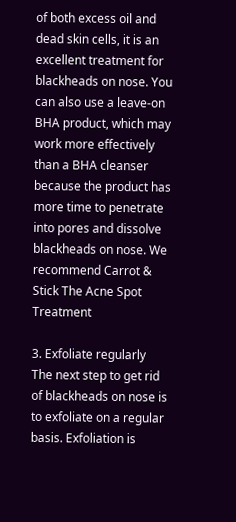of both excess oil and dead skin cells, it is an excellent treatment for blackheads on nose. You can also use a leave-on BHA product, which may work more effectively than a BHA cleanser because the product has more time to penetrate into pores and dissolve blackheads on nose. We recommend Carrot & Stick The Acne Spot Treatment

3. Exfoliate regularly
The next step to get rid of blackheads on nose is to exfoliate on a regular basis. Exfoliation is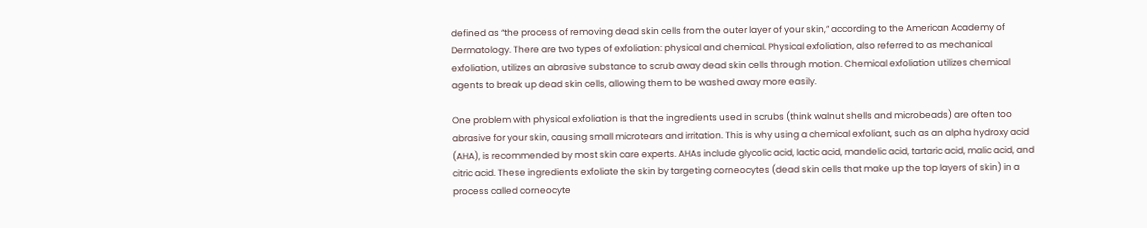defined as “the process of removing dead skin cells from the outer layer of your skin,” according to the American Academy of Dermatology. There are two types of exfoliation: physical and chemical. Physical exfoliation, also referred to as mechanical exfoliation, utilizes an abrasive substance to scrub away dead skin cells through motion. Chemical exfoliation utilizes chemical agents to break up dead skin cells, allowing them to be washed away more easily.

One problem with physical exfoliation is that the ingredients used in scrubs (think walnut shells and microbeads) are often too abrasive for your skin, causing small microtears and irritation. This is why using a chemical exfoliant, such as an alpha hydroxy acid (AHA), is recommended by most skin care experts. AHAs include glycolic acid, lactic acid, mandelic acid, tartaric acid, malic acid, and citric acid. These ingredients exfoliate the skin by targeting corneocytes (dead skin cells that make up the top layers of skin) in a process called corneocyte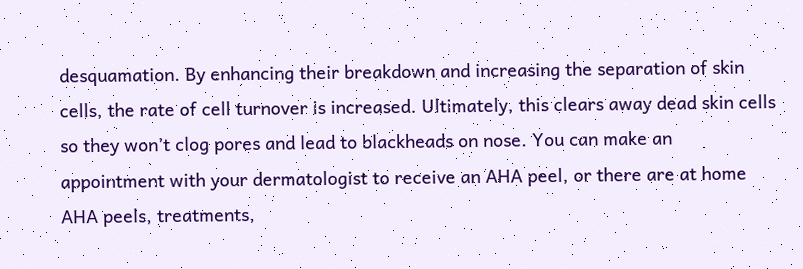desquamation. By enhancing their breakdown and increasing the separation of skin cells, the rate of cell turnover is increased. Ultimately, this clears away dead skin cells so they won’t clog pores and lead to blackheads on nose. You can make an appointment with your dermatologist to receive an AHA peel, or there are at home AHA peels, treatments,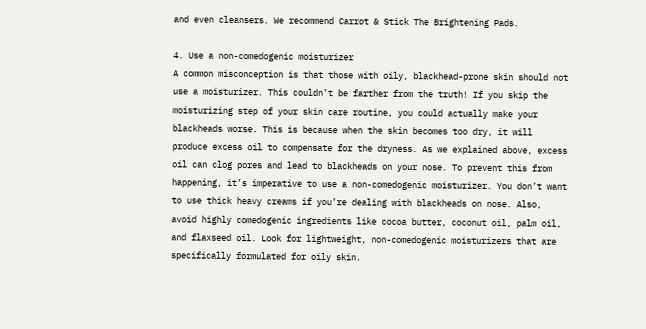and even cleansers. We recommend Carrot & Stick The Brightening Pads.

4. Use a non-comedogenic moisturizer
A common misconception is that those with oily, blackhead-prone skin should not use a moisturizer. This couldn’t be farther from the truth! If you skip the moisturizing step of your skin care routine, you could actually make your blackheads worse. This is because when the skin becomes too dry, it will produce excess oil to compensate for the dryness. As we explained above, excess oil can clog pores and lead to blackheads on your nose. To prevent this from happening, it’s imperative to use a non-comedogenic moisturizer. You don’t want to use thick heavy creams if you’re dealing with blackheads on nose. Also, avoid highly comedogenic ingredients like cocoa butter, coconut oil, palm oil, and flaxseed oil. Look for lightweight, non-comedogenic moisturizers that are specifically formulated for oily skin.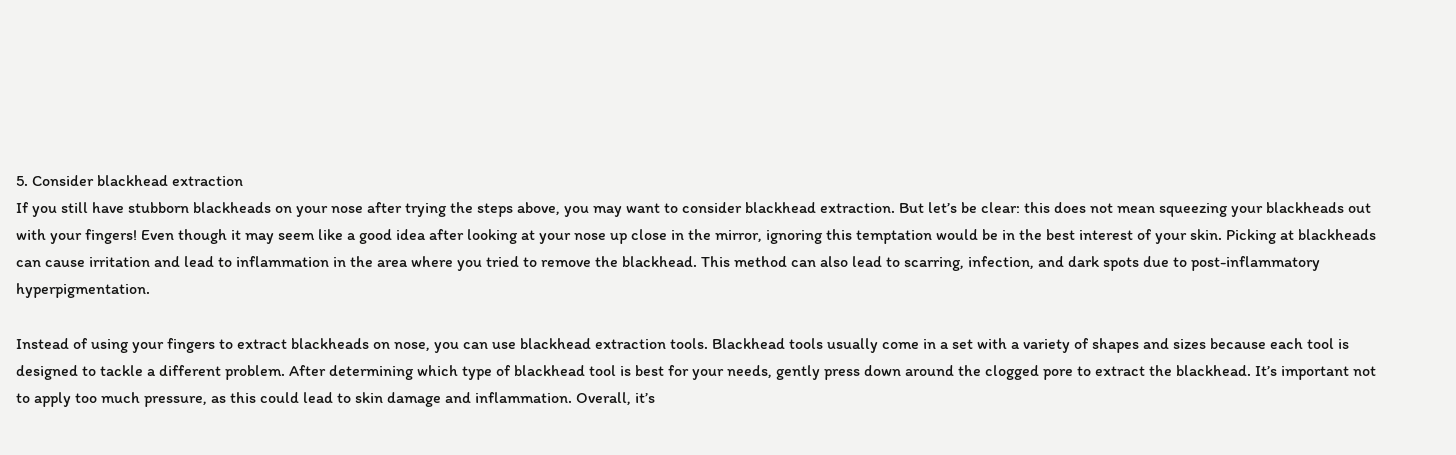5. Consider blackhead extraction
If you still have stubborn blackheads on your nose after trying the steps above, you may want to consider blackhead extraction. But let’s be clear: this does not mean squeezing your blackheads out with your fingers! Even though it may seem like a good idea after looking at your nose up close in the mirror, ignoring this temptation would be in the best interest of your skin. Picking at blackheads can cause irritation and lead to inflammation in the area where you tried to remove the blackhead. This method can also lead to scarring, infection, and dark spots due to post-inflammatory hyperpigmentation.

Instead of using your fingers to extract blackheads on nose, you can use blackhead extraction tools. Blackhead tools usually come in a set with a variety of shapes and sizes because each tool is designed to tackle a different problem. After determining which type of blackhead tool is best for your needs, gently press down around the clogged pore to extract the blackhead. It’s important not to apply too much pressure, as this could lead to skin damage and inflammation. Overall, it’s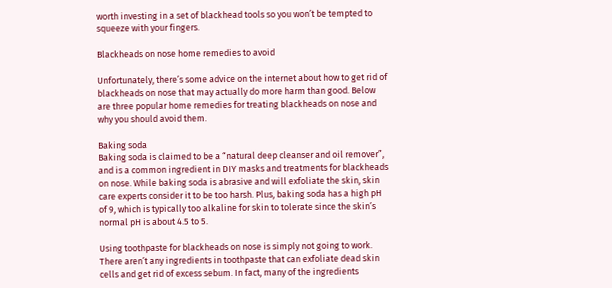worth investing in a set of blackhead tools so you won’t be tempted to squeeze with your fingers.

Blackheads on nose home remedies to avoid

Unfortunately, there’s some advice on the internet about how to get rid of blackheads on nose that may actually do more harm than good. Below are three popular home remedies for treating blackheads on nose and why you should avoid them.

Baking soda
Baking soda is claimed to be a “natural deep cleanser and oil remover”, and is a common ingredient in DIY masks and treatments for blackheads on nose. While baking soda is abrasive and will exfoliate the skin, skin care experts consider it to be too harsh. Plus, baking soda has a high pH of 9, which is typically too alkaline for skin to tolerate since the skin’s normal pH is about 4.5 to 5.

Using toothpaste for blackheads on nose is simply not going to work. There aren’t any ingredients in toothpaste that can exfoliate dead skin cells and get rid of excess sebum. In fact, many of the ingredients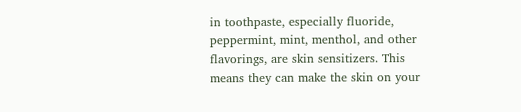in toothpaste, especially fluoride, peppermint, mint, menthol, and other flavorings, are skin sensitizers. This means they can make the skin on your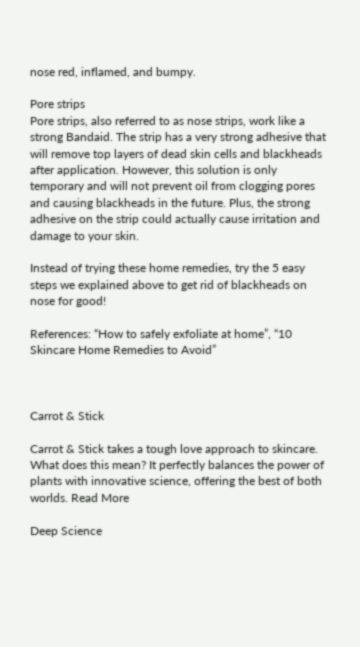nose red, inflamed, and bumpy.

Pore strips
Pore strips, also referred to as nose strips, work like a strong Bandaid. The strip has a very strong adhesive that will remove top layers of dead skin cells and blackheads after application. However, this solution is only temporary and will not prevent oil from clogging pores and causing blackheads in the future. Plus, the strong adhesive on the strip could actually cause irritation and damage to your skin.

Instead of trying these home remedies, try the 5 easy steps we explained above to get rid of blackheads on nose for good!

References: “How to safely exfoliate at home”, “10 Skincare Home Remedies to Avoid”



Carrot & Stick

Carrot & Stick takes a tough love approach to skincare. What does this mean? It perfectly balances the power of plants with innovative science, offering the best of both worlds. Read More

Deep Science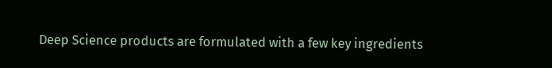Deep Science products are formulated with a few key ingredients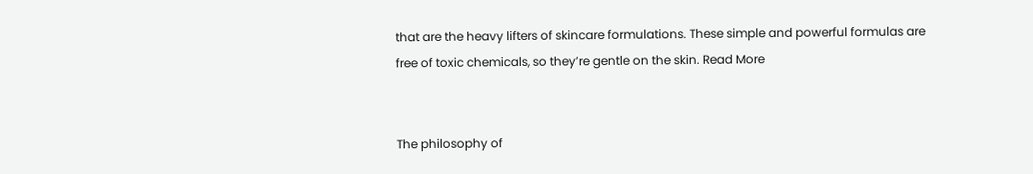that are the heavy lifters of skincare formulations. These simple and powerful formulas are free of toxic chemicals, so they’re gentle on the skin. Read More


The philosophy of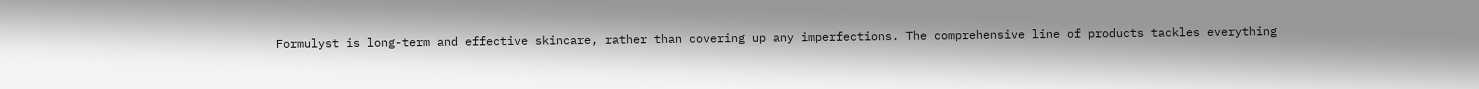Formulyst is long-term and effective skincare, rather than covering up any imperfections. The comprehensive line of products tackles everything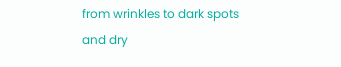from wrinkles to dark spots and dry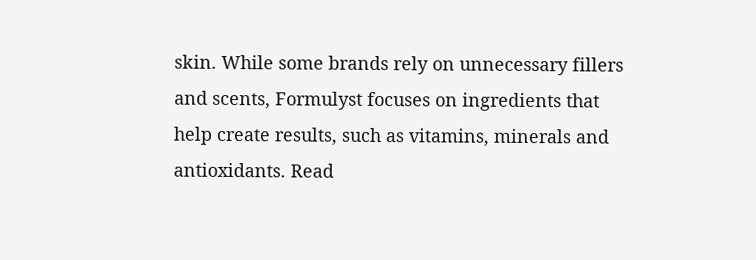skin. While some brands rely on unnecessary fillers and scents, Formulyst focuses on ingredients that help create results, such as vitamins, minerals and antioxidants. Read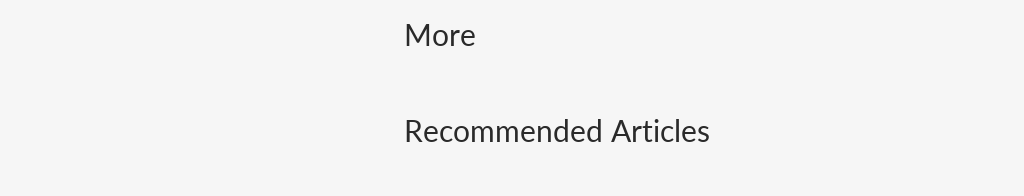More

Recommended Articles